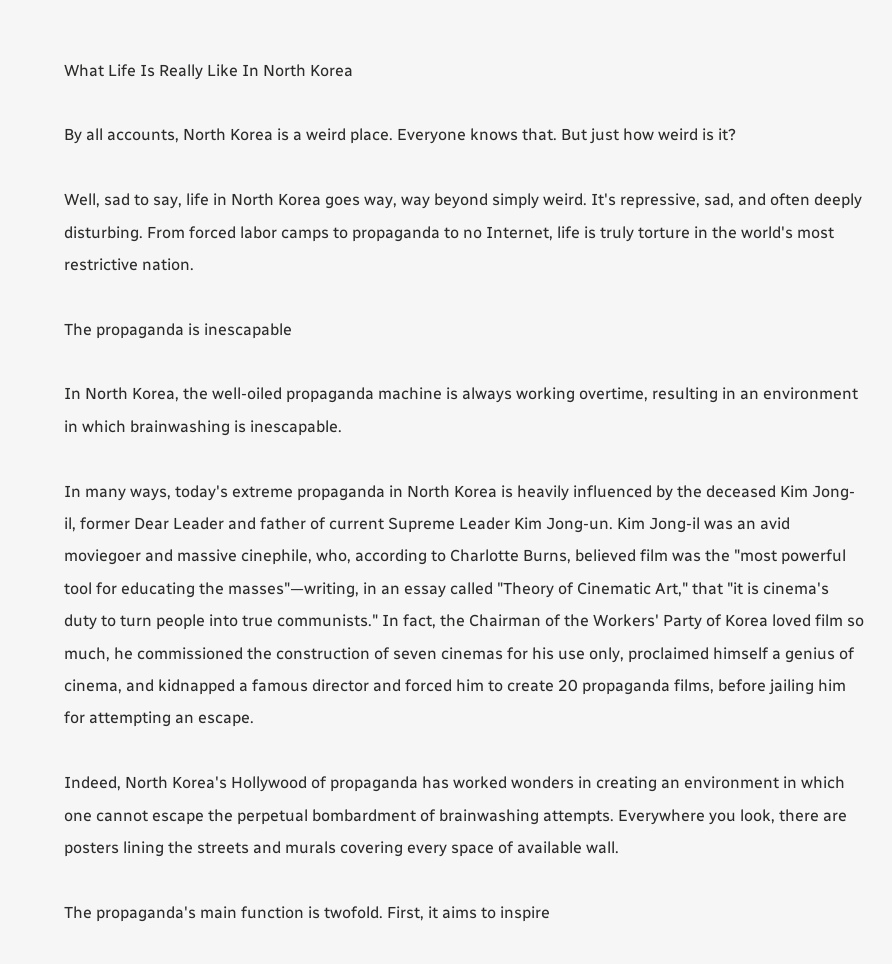What Life Is Really Like In North Korea

By all accounts, North Korea is a weird place. Everyone knows that. But just how weird is it?

Well, sad to say, life in North Korea goes way, way beyond simply weird. It's repressive, sad, and often deeply disturbing. From forced labor camps to propaganda to no Internet, life is truly torture in the world's most restrictive nation.

The propaganda is inescapable

In North Korea, the well-oiled propaganda machine is always working overtime, resulting in an environment in which brainwashing is inescapable.

In many ways, today's extreme propaganda in North Korea is heavily influenced by the deceased Kim Jong-il, former Dear Leader and father of current Supreme Leader Kim Jong-un. Kim Jong-il was an avid moviegoer and massive cinephile, who, according to Charlotte Burns, believed film was the "most powerful tool for educating the masses"—writing, in an essay called "Theory of Cinematic Art," that "it is cinema's duty to turn people into true communists." In fact, the Chairman of the Workers' Party of Korea loved film so much, he commissioned the construction of seven cinemas for his use only, proclaimed himself a genius of cinema, and kidnapped a famous director and forced him to create 20 propaganda films, before jailing him for attempting an escape.

Indeed, North Korea's Hollywood of propaganda has worked wonders in creating an environment in which one cannot escape the perpetual bombardment of brainwashing attempts. Everywhere you look, there are posters lining the streets and murals covering every space of available wall.

The propaganda's main function is twofold. First, it aims to inspire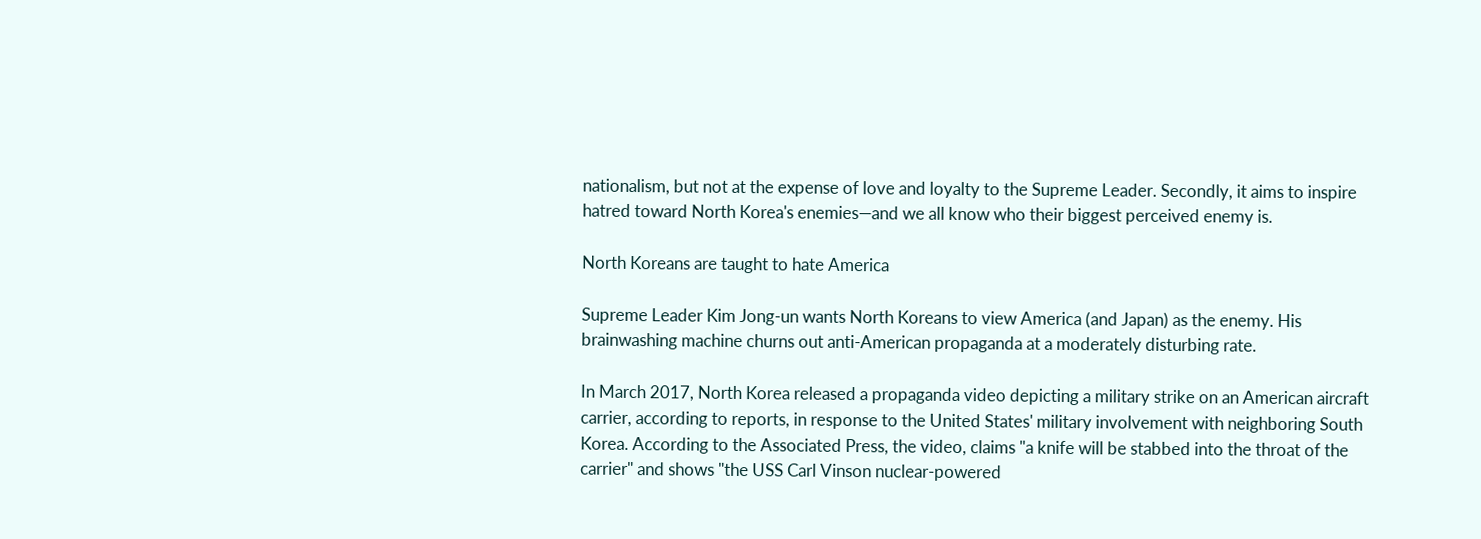nationalism, but not at the expense of love and loyalty to the Supreme Leader. Secondly, it aims to inspire hatred toward North Korea's enemies—and we all know who their biggest perceived enemy is.

North Koreans are taught to hate America

Supreme Leader Kim Jong-un wants North Koreans to view America (and Japan) as the enemy. His brainwashing machine churns out anti-American propaganda at a moderately disturbing rate.

In March 2017, North Korea released a propaganda video depicting a military strike on an American aircraft carrier, according to reports, in response to the United States' military involvement with neighboring South Korea. According to the Associated Press, the video, claims "a knife will be stabbed into the throat of the carrier" and shows "the USS Carl Vinson nuclear-powered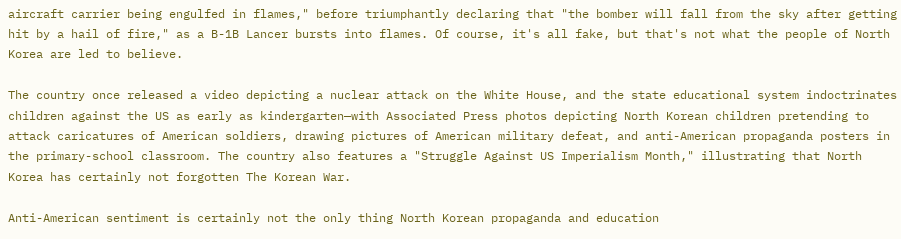aircraft carrier being engulfed in flames," before triumphantly declaring that "the bomber will fall from the sky after getting hit by a hail of fire," as a B-1B Lancer bursts into flames. Of course, it's all fake, but that's not what the people of North Korea are led to believe.

The country once released a video depicting a nuclear attack on the White House, and the state educational system indoctrinates children against the US as early as kindergarten—with Associated Press photos depicting North Korean children pretending to attack caricatures of American soldiers, drawing pictures of American military defeat, and anti-American propaganda posters in the primary-school classroom. The country also features a "Struggle Against US Imperialism Month," illustrating that North Korea has certainly not forgotten The Korean War.

Anti-American sentiment is certainly not the only thing North Korean propaganda and education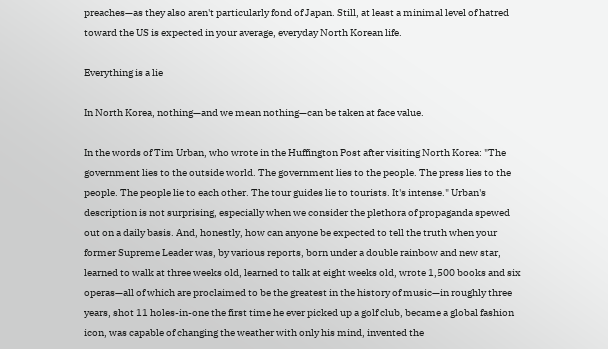preaches—as they also aren't particularly fond of Japan. Still, at least a minimal level of hatred toward the US is expected in your average, everyday North Korean life.

Everything is a lie

In North Korea, nothing—and we mean nothing—can be taken at face value.

In the words of Tim Urban, who wrote in the Huffington Post after visiting North Korea: "The government lies to the outside world. The government lies to the people. The press lies to the people. The people lie to each other. The tour guides lie to tourists. It's intense." Urban's description is not surprising, especially when we consider the plethora of propaganda spewed out on a daily basis. And, honestly, how can anyone be expected to tell the truth when your former Supreme Leader was, by various reports, born under a double rainbow and new star, learned to walk at three weeks old, learned to talk at eight weeks old, wrote 1,500 books and six operas—all of which are proclaimed to be the greatest in the history of music—in roughly three years, shot 11 holes-in-one the first time he ever picked up a golf club, became a global fashion icon, was capable of changing the weather with only his mind, invented the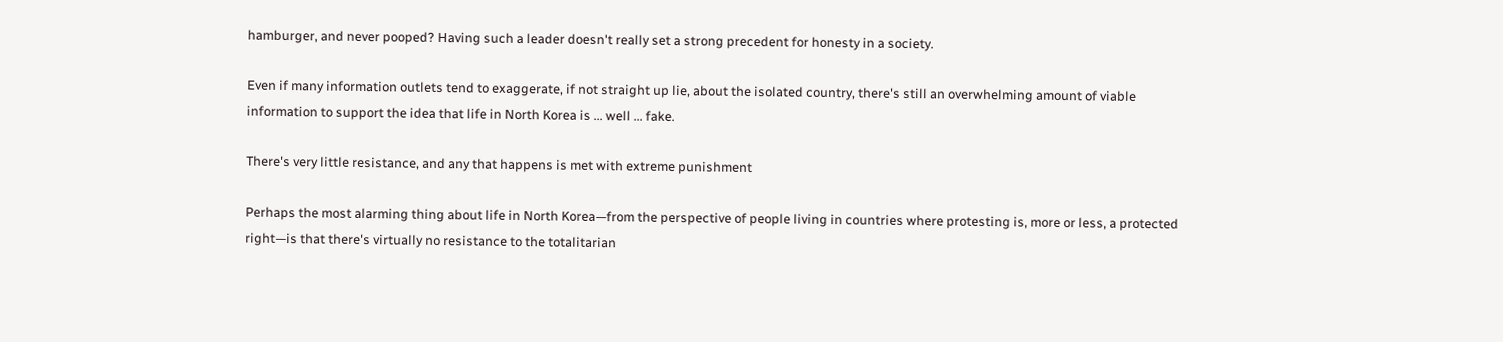hamburger, and never pooped? Having such a leader doesn't really set a strong precedent for honesty in a society.

Even if many information outlets tend to exaggerate, if not straight up lie, about the isolated country, there's still an overwhelming amount of viable information to support the idea that life in North Korea is ... well ... fake.

There's very little resistance, and any that happens is met with extreme punishment

Perhaps the most alarming thing about life in North Korea—from the perspective of people living in countries where protesting is, more or less, a protected right—is that there's virtually no resistance to the totalitarian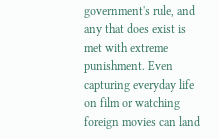government's rule, and any that does exist is met with extreme punishment. Even capturing everyday life on film or watching foreign movies can land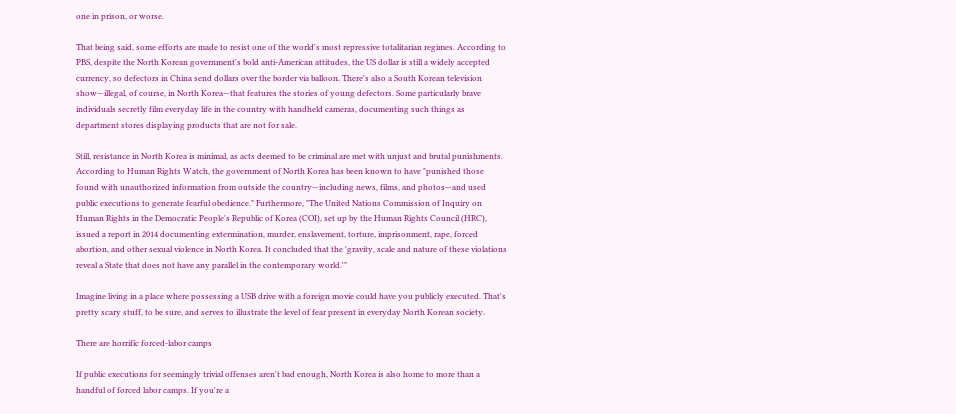one in prison, or worse.

That being said, some efforts are made to resist one of the world's most repressive totalitarian regimes. According to PBS, despite the North Korean government's bold anti-American attitudes, the US dollar is still a widely accepted currency, so defectors in China send dollars over the border via balloon. There's also a South Korean television show—illegal, of course, in North Korea—that features the stories of young defectors. Some particularly brave individuals secretly film everyday life in the country with handheld cameras, documenting such things as department stores displaying products that are not for sale.

Still, resistance in North Korea is minimal, as acts deemed to be criminal are met with unjust and brutal punishments. According to Human Rights Watch, the government of North Korea has been known to have "punished those found with unauthorized information from outside the country—including news, films, and photos—and used public executions to generate fearful obedience." Furthermore, "The United Nations Commission of Inquiry on Human Rights in the Democratic People's Republic of Korea (COI), set up by the Human Rights Council (HRC), issued a report in 2014 documenting extermination, murder, enslavement, torture, imprisonment, rape, forced abortion, and other sexual violence in North Korea. It concluded that the 'gravity, scale and nature of these violations reveal a State that does not have any parallel in the contemporary world.'"

Imagine living in a place where possessing a USB drive with a foreign movie could have you publicly executed. That's pretty scary stuff, to be sure, and serves to illustrate the level of fear present in everyday North Korean society.

There are horrific forced-labor camps

If public executions for seemingly trivial offenses aren't bad enough, North Korea is also home to more than a handful of forced labor camps. If you're a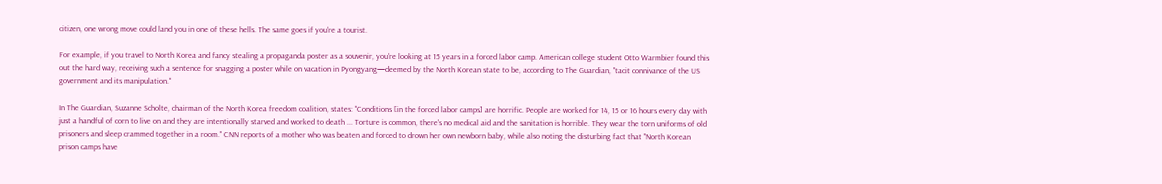citizen, one wrong move could land you in one of these hells. The same goes if you're a tourist.

For example, if you travel to North Korea and fancy stealing a propaganda poster as a souvenir, you're looking at 15 years in a forced labor camp. American college student Otto Warmbier found this out the hard way, receiving such a sentence for snagging a poster while on vacation in Pyongyang—deemed by the North Korean state to be, according to The Guardian, "tacit connivance of the US government and its manipulation."

In The Guardian, Suzanne Scholte, chairman of the North Korea freedom coalition, states: "Conditions [in the forced labor camps] are horrific. People are worked for 14, 15 or 16 hours every day with just a handful of corn to live on and they are intentionally starved and worked to death ... Torture is common, there's no medical aid and the sanitation is horrible. They wear the torn uniforms of old prisoners and sleep crammed together in a room." CNN reports of a mother who was beaten and forced to drown her own newborn baby, while also noting the disturbing fact that "North Korean prison camps have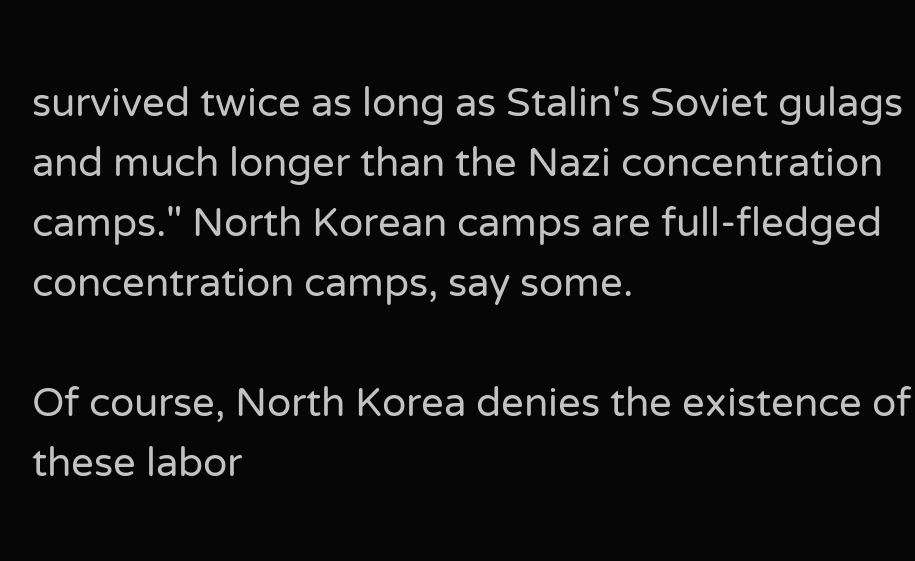survived twice as long as Stalin's Soviet gulags and much longer than the Nazi concentration camps." North Korean camps are full-fledged concentration camps, say some.

Of course, North Korea denies the existence of these labor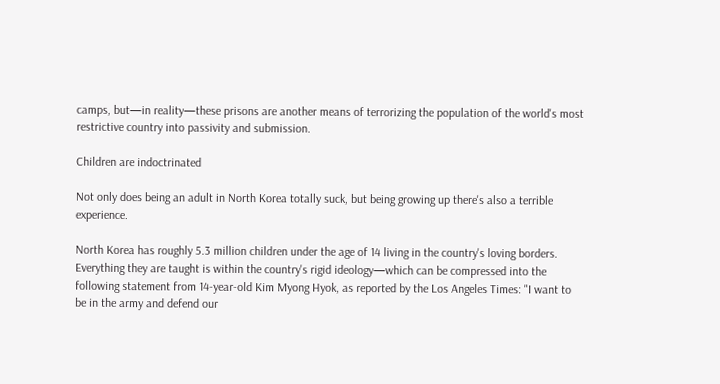camps, but—in reality—these prisons are another means of terrorizing the population of the world's most restrictive country into passivity and submission.

Children are indoctrinated

Not only does being an adult in North Korea totally suck, but being growing up there's also a terrible experience.

North Korea has roughly 5.3 million children under the age of 14 living in the country's loving borders. Everything they are taught is within the country's rigid ideology—which can be compressed into the following statement from 14-year-old Kim Myong Hyok, as reported by the Los Angeles Times: "I want to be in the army and defend our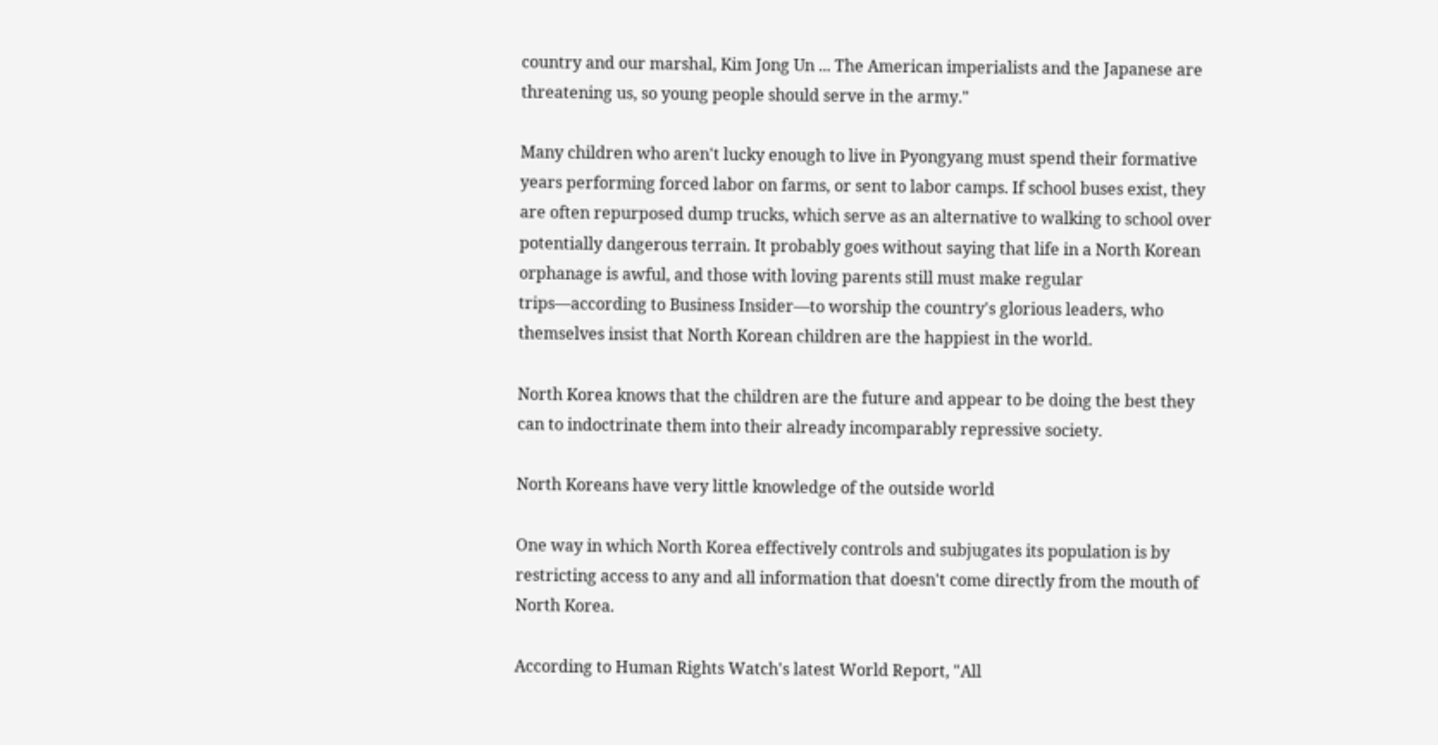country and our marshal, Kim Jong Un ... The American imperialists and the Japanese are threatening us, so young people should serve in the army."

Many children who aren't lucky enough to live in Pyongyang must spend their formative years performing forced labor on farms, or sent to labor camps. If school buses exist, they are often repurposed dump trucks, which serve as an alternative to walking to school over potentially dangerous terrain. It probably goes without saying that life in a North Korean orphanage is awful, and those with loving parents still must make regular trips—according to Business Insider—to worship the country's glorious leaders, who themselves insist that North Korean children are the happiest in the world.

North Korea knows that the children are the future and appear to be doing the best they can to indoctrinate them into their already incomparably repressive society.

North Koreans have very little knowledge of the outside world

One way in which North Korea effectively controls and subjugates its population is by restricting access to any and all information that doesn't come directly from the mouth of North Korea.

According to Human Rights Watch's latest World Report, "All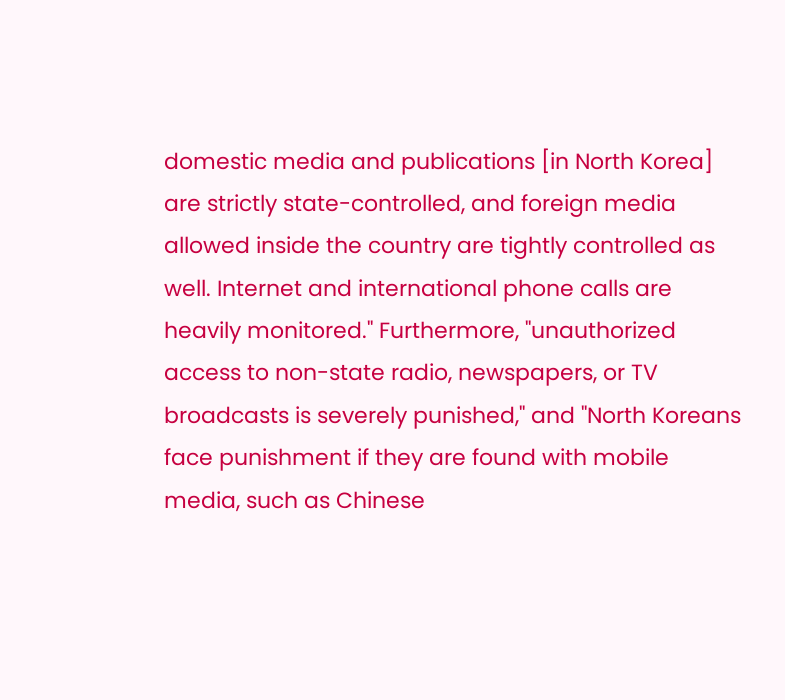domestic media and publications [in North Korea] are strictly state-controlled, and foreign media allowed inside the country are tightly controlled as well. Internet and international phone calls are heavily monitored." Furthermore, "unauthorized access to non-state radio, newspapers, or TV broadcasts is severely punished," and "North Koreans face punishment if they are found with mobile media, such as Chinese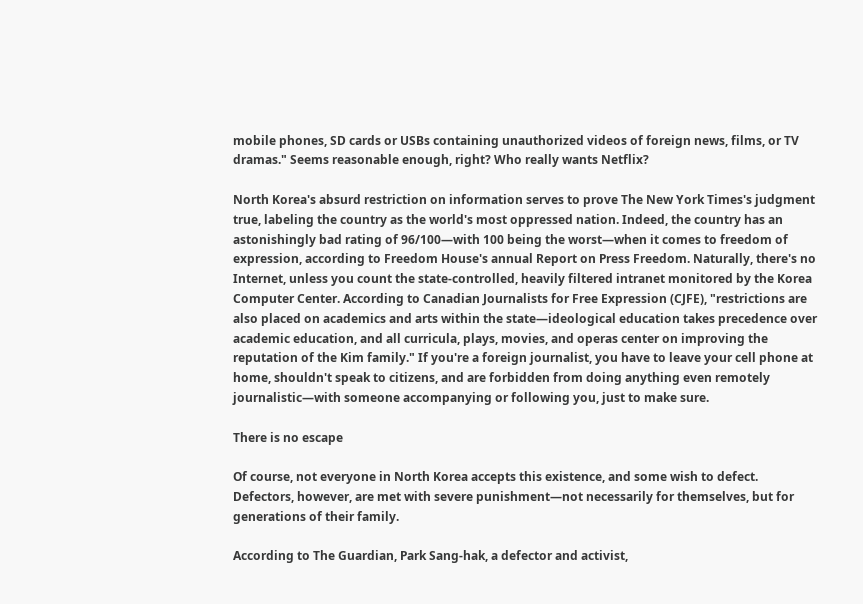mobile phones, SD cards or USBs containing unauthorized videos of foreign news, films, or TV dramas." Seems reasonable enough, right? Who really wants Netflix?

North Korea's absurd restriction on information serves to prove The New York Times's judgment true, labeling the country as the world's most oppressed nation. Indeed, the country has an astonishingly bad rating of 96/100—with 100 being the worst—when it comes to freedom of expression, according to Freedom House's annual Report on Press Freedom. Naturally, there's no Internet, unless you count the state-controlled, heavily filtered intranet monitored by the Korea Computer Center. According to Canadian Journalists for Free Expression (CJFE), "restrictions are also placed on academics and arts within the state—ideological education takes precedence over academic education, and all curricula, plays, movies, and operas center on improving the reputation of the Kim family." If you're a foreign journalist, you have to leave your cell phone at home, shouldn't speak to citizens, and are forbidden from doing anything even remotely journalistic—with someone accompanying or following you, just to make sure.

There is no escape

Of course, not everyone in North Korea accepts this existence, and some wish to defect. Defectors, however, are met with severe punishment—not necessarily for themselves, but for generations of their family.

According to The Guardian, Park Sang-hak, a defector and activist,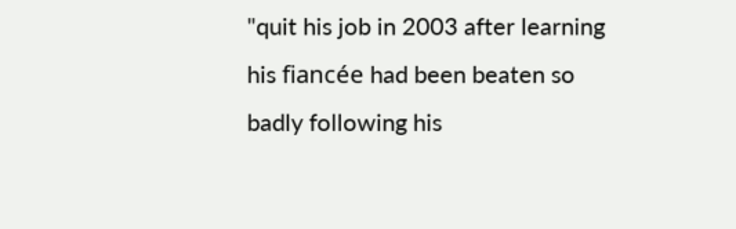"quit his job in 2003 after learning his fiancée had been beaten so badly following his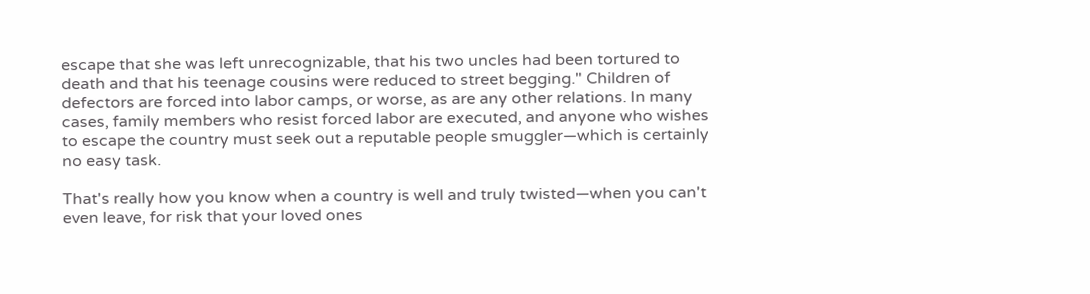escape that she was left unrecognizable, that his two uncles had been tortured to death and that his teenage cousins were reduced to street begging." Children of defectors are forced into labor camps, or worse, as are any other relations. In many cases, family members who resist forced labor are executed, and anyone who wishes to escape the country must seek out a reputable people smuggler—which is certainly no easy task.

That's really how you know when a country is well and truly twisted—when you can't even leave, for risk that your loved ones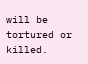will be tortured or killed.